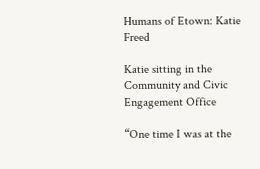Humans of Etown: Katie Freed

Katie sitting in the Community and Civic Engagement Office

“One time I was at the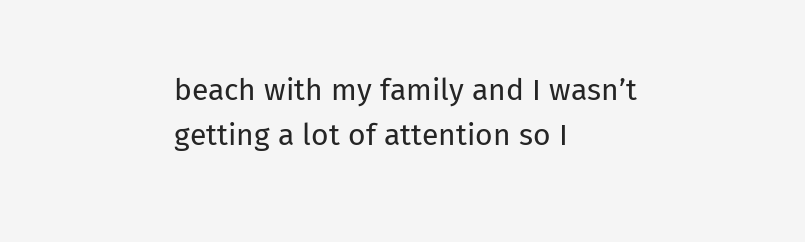beach with my family and I wasn’t getting a lot of attention so I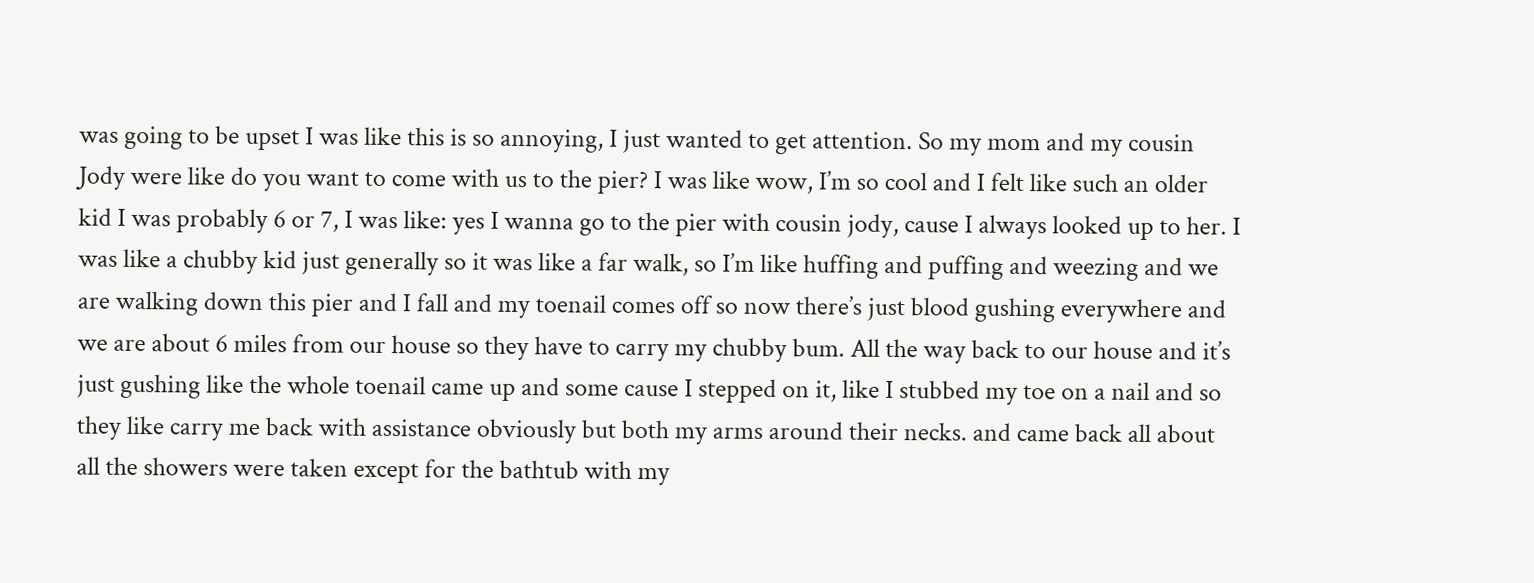was going to be upset I was like this is so annoying, I just wanted to get attention. So my mom and my cousin Jody were like do you want to come with us to the pier? I was like wow, I’m so cool and I felt like such an older kid I was probably 6 or 7, I was like: yes I wanna go to the pier with cousin jody, cause I always looked up to her. I was like a chubby kid just generally so it was like a far walk, so I’m like huffing and puffing and weezing and we are walking down this pier and I fall and my toenail comes off so now there’s just blood gushing everywhere and we are about 6 miles from our house so they have to carry my chubby bum. All the way back to our house and it’s just gushing like the whole toenail came up and some cause I stepped on it, like I stubbed my toe on a nail and so they like carry me back with assistance obviously but both my arms around their necks. and came back all about all the showers were taken except for the bathtub with my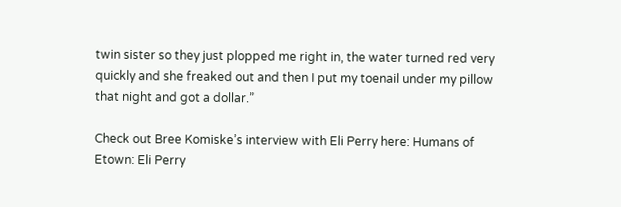twin sister so they just plopped me right in, the water turned red very quickly and she freaked out and then I put my toenail under my pillow that night and got a dollar.”

Check out Bree Komiske’s interview with Eli Perry here: Humans of Etown: Eli Perry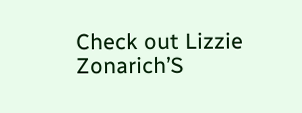Check out Lizzie Zonarich’S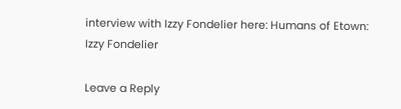interview with Izzy Fondelier here: Humans of Etown: Izzy Fondelier

Leave a Reply